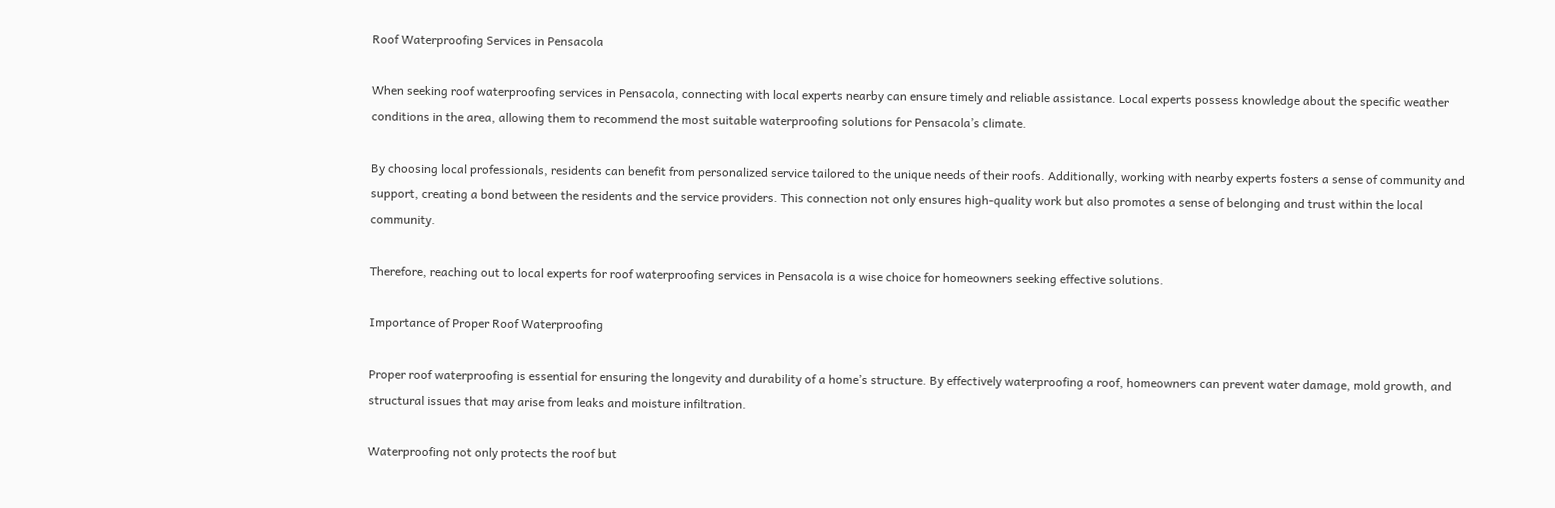Roof Waterproofing Services in Pensacola

When seeking roof waterproofing services in Pensacola, connecting with local experts nearby can ensure timely and reliable assistance. Local experts possess knowledge about the specific weather conditions in the area, allowing them to recommend the most suitable waterproofing solutions for Pensacola’s climate.

By choosing local professionals, residents can benefit from personalized service tailored to the unique needs of their roofs. Additionally, working with nearby experts fosters a sense of community and support, creating a bond between the residents and the service providers. This connection not only ensures high-quality work but also promotes a sense of belonging and trust within the local community.

Therefore, reaching out to local experts for roof waterproofing services in Pensacola is a wise choice for homeowners seeking effective solutions.

Importance of Proper Roof Waterproofing

Proper roof waterproofing is essential for ensuring the longevity and durability of a home’s structure. By effectively waterproofing a roof, homeowners can prevent water damage, mold growth, and structural issues that may arise from leaks and moisture infiltration.

Waterproofing not only protects the roof but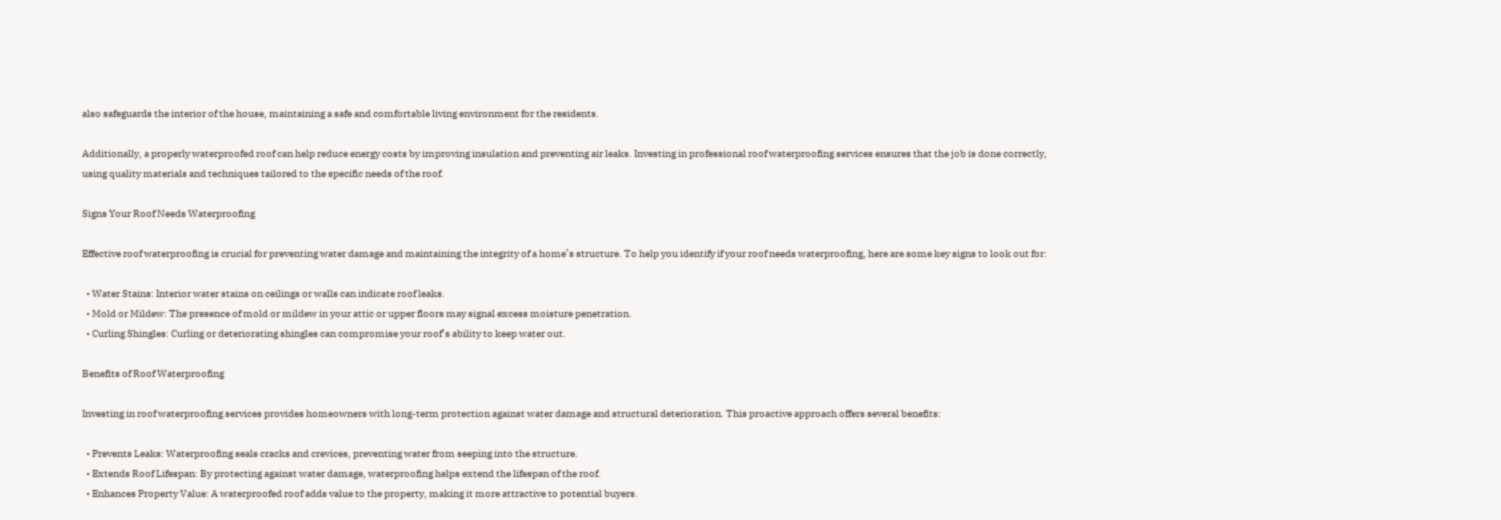also safeguards the interior of the house, maintaining a safe and comfortable living environment for the residents.

Additionally, a properly waterproofed roof can help reduce energy costs by improving insulation and preventing air leaks. Investing in professional roof waterproofing services ensures that the job is done correctly, using quality materials and techniques tailored to the specific needs of the roof.

Signs Your Roof Needs Waterproofing

Effective roof waterproofing is crucial for preventing water damage and maintaining the integrity of a home’s structure. To help you identify if your roof needs waterproofing, here are some key signs to look out for:

  • Water Stains: Interior water stains on ceilings or walls can indicate roof leaks.
  • Mold or Mildew: The presence of mold or mildew in your attic or upper floors may signal excess moisture penetration.
  • Curling Shingles: Curling or deteriorating shingles can compromise your roof’s ability to keep water out.

Benefits of Roof Waterproofing

Investing in roof waterproofing services provides homeowners with long-term protection against water damage and structural deterioration. This proactive approach offers several benefits:

  • Prevents Leaks: Waterproofing seals cracks and crevices, preventing water from seeping into the structure.
  • Extends Roof Lifespan: By protecting against water damage, waterproofing helps extend the lifespan of the roof.
  • Enhances Property Value: A waterproofed roof adds value to the property, making it more attractive to potential buyers.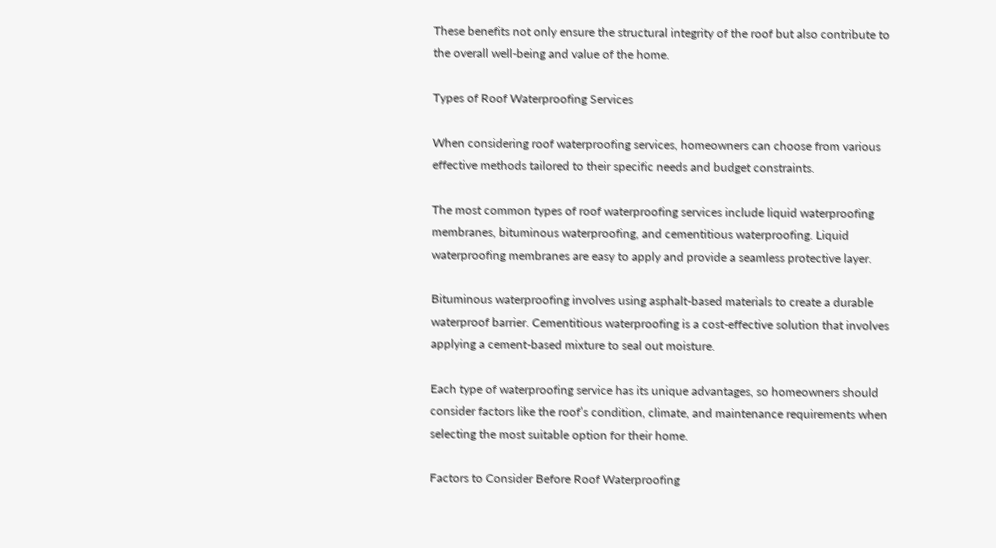These benefits not only ensure the structural integrity of the roof but also contribute to the overall well-being and value of the home.

Types of Roof Waterproofing Services

When considering roof waterproofing services, homeowners can choose from various effective methods tailored to their specific needs and budget constraints.

The most common types of roof waterproofing services include liquid waterproofing membranes, bituminous waterproofing, and cementitious waterproofing. Liquid waterproofing membranes are easy to apply and provide a seamless protective layer.

Bituminous waterproofing involves using asphalt-based materials to create a durable waterproof barrier. Cementitious waterproofing is a cost-effective solution that involves applying a cement-based mixture to seal out moisture.

Each type of waterproofing service has its unique advantages, so homeowners should consider factors like the roof’s condition, climate, and maintenance requirements when selecting the most suitable option for their home.

Factors to Consider Before Roof Waterproofing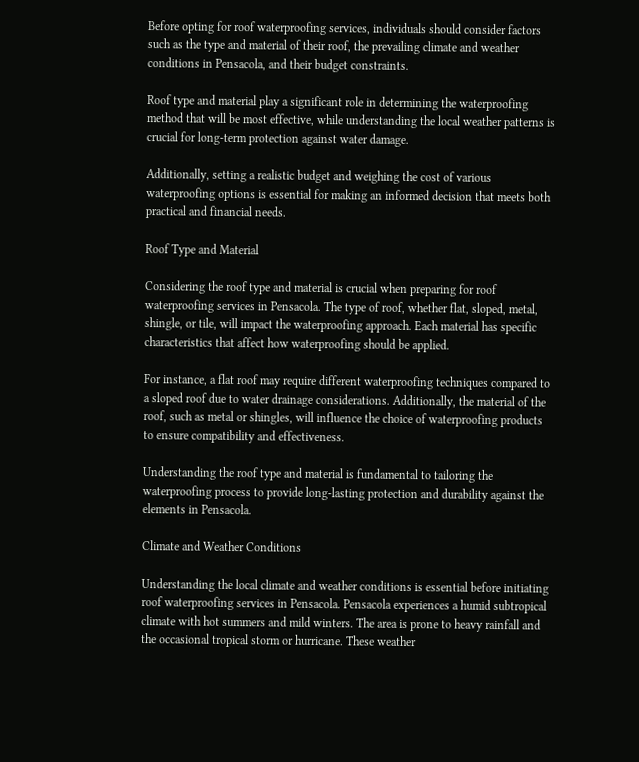Before opting for roof waterproofing services, individuals should consider factors such as the type and material of their roof, the prevailing climate and weather conditions in Pensacola, and their budget constraints.

Roof type and material play a significant role in determining the waterproofing method that will be most effective, while understanding the local weather patterns is crucial for long-term protection against water damage.

Additionally, setting a realistic budget and weighing the cost of various waterproofing options is essential for making an informed decision that meets both practical and financial needs.

Roof Type and Material

Considering the roof type and material is crucial when preparing for roof waterproofing services in Pensacola. The type of roof, whether flat, sloped, metal, shingle, or tile, will impact the waterproofing approach. Each material has specific characteristics that affect how waterproofing should be applied.

For instance, a flat roof may require different waterproofing techniques compared to a sloped roof due to water drainage considerations. Additionally, the material of the roof, such as metal or shingles, will influence the choice of waterproofing products to ensure compatibility and effectiveness.

Understanding the roof type and material is fundamental to tailoring the waterproofing process to provide long-lasting protection and durability against the elements in Pensacola.

Climate and Weather Conditions

Understanding the local climate and weather conditions is essential before initiating roof waterproofing services in Pensacola. Pensacola experiences a humid subtropical climate with hot summers and mild winters. The area is prone to heavy rainfall and the occasional tropical storm or hurricane. These weather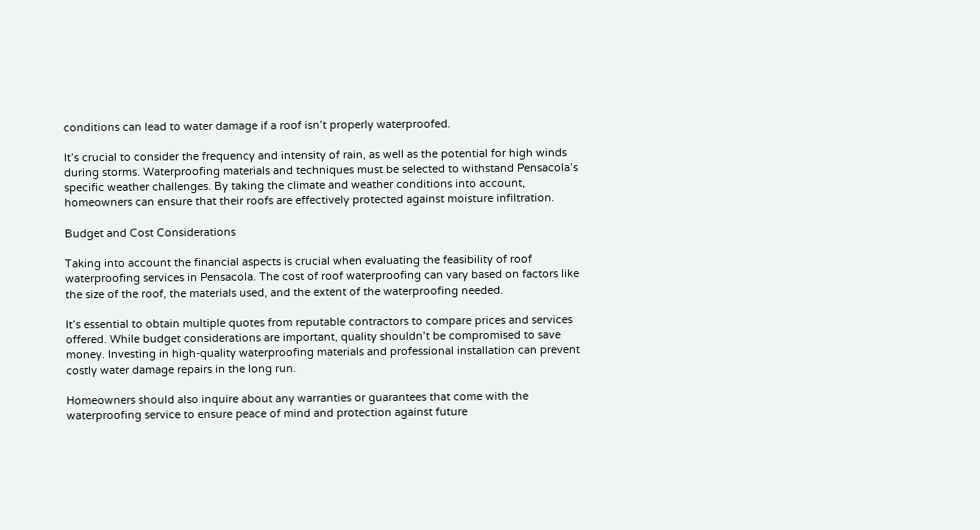conditions can lead to water damage if a roof isn’t properly waterproofed.

It’s crucial to consider the frequency and intensity of rain, as well as the potential for high winds during storms. Waterproofing materials and techniques must be selected to withstand Pensacola’s specific weather challenges. By taking the climate and weather conditions into account, homeowners can ensure that their roofs are effectively protected against moisture infiltration.

Budget and Cost Considerations

Taking into account the financial aspects is crucial when evaluating the feasibility of roof waterproofing services in Pensacola. The cost of roof waterproofing can vary based on factors like the size of the roof, the materials used, and the extent of the waterproofing needed.

It’s essential to obtain multiple quotes from reputable contractors to compare prices and services offered. While budget considerations are important, quality shouldn’t be compromised to save money. Investing in high-quality waterproofing materials and professional installation can prevent costly water damage repairs in the long run.

Homeowners should also inquire about any warranties or guarantees that come with the waterproofing service to ensure peace of mind and protection against future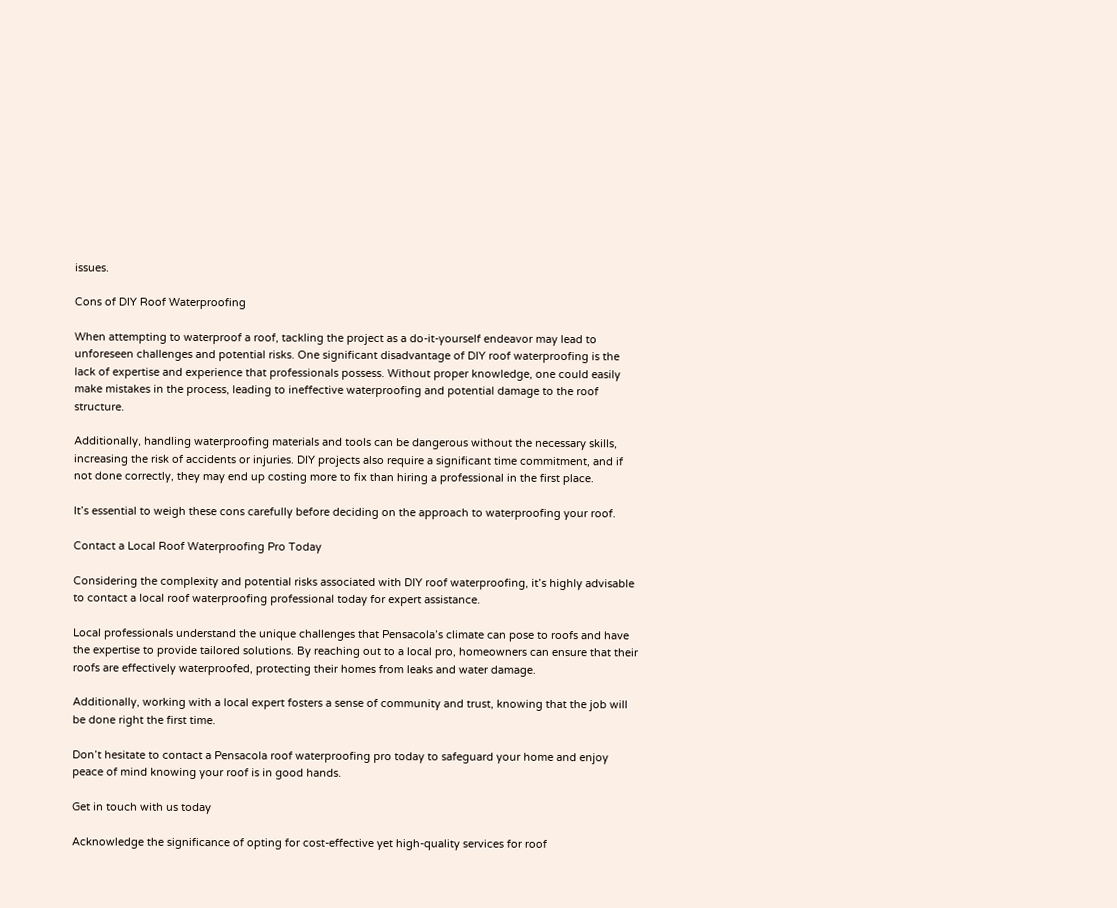issues.

Cons of DIY Roof Waterproofing

When attempting to waterproof a roof, tackling the project as a do-it-yourself endeavor may lead to unforeseen challenges and potential risks. One significant disadvantage of DIY roof waterproofing is the lack of expertise and experience that professionals possess. Without proper knowledge, one could easily make mistakes in the process, leading to ineffective waterproofing and potential damage to the roof structure.

Additionally, handling waterproofing materials and tools can be dangerous without the necessary skills, increasing the risk of accidents or injuries. DIY projects also require a significant time commitment, and if not done correctly, they may end up costing more to fix than hiring a professional in the first place.

It’s essential to weigh these cons carefully before deciding on the approach to waterproofing your roof.

Contact a Local Roof Waterproofing Pro Today

Considering the complexity and potential risks associated with DIY roof waterproofing, it’s highly advisable to contact a local roof waterproofing professional today for expert assistance.

Local professionals understand the unique challenges that Pensacola’s climate can pose to roofs and have the expertise to provide tailored solutions. By reaching out to a local pro, homeowners can ensure that their roofs are effectively waterproofed, protecting their homes from leaks and water damage.

Additionally, working with a local expert fosters a sense of community and trust, knowing that the job will be done right the first time.

Don’t hesitate to contact a Pensacola roof waterproofing pro today to safeguard your home and enjoy peace of mind knowing your roof is in good hands.

Get in touch with us today

Acknowledge the significance of opting for cost-effective yet high-quality services for roof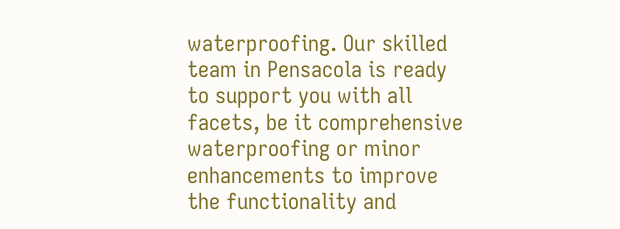waterproofing. Our skilled team in Pensacola is ready to support you with all facets, be it comprehensive waterproofing or minor enhancements to improve the functionality and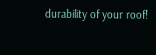durability of your roof!